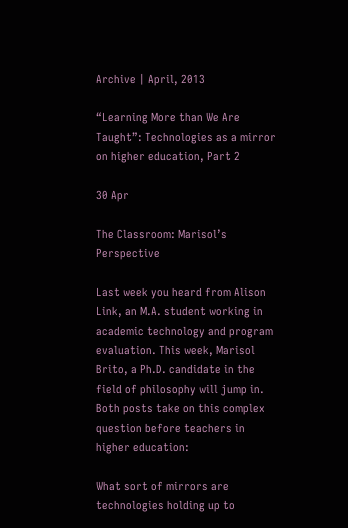Archive | April, 2013

“Learning More than We Are Taught”: Technologies as a mirror on higher education, Part 2

30 Apr

The Classroom: Marisol’s Perspective

Last week you heard from Alison Link, an M.A. student working in academic technology and program evaluation. This week, Marisol Brito, a Ph.D. candidate in the field of philosophy will jump in. Both posts take on this complex question before teachers in higher education:

What sort of mirrors are technologies holding up to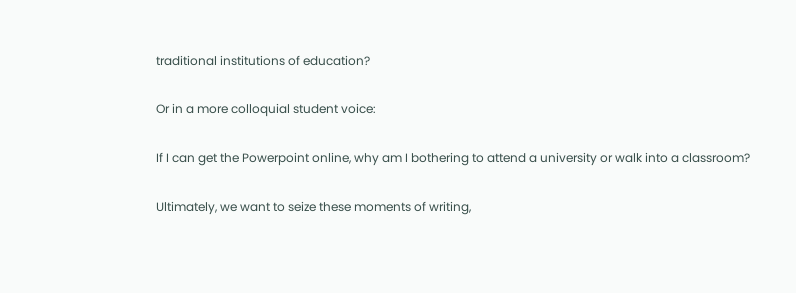traditional institutions of education?

Or in a more colloquial student voice:

If I can get the Powerpoint online, why am I bothering to attend a university or walk into a classroom?

Ultimately, we want to seize these moments of writing,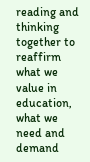reading and thinking together to reaffirm what we value in education, what we need and demand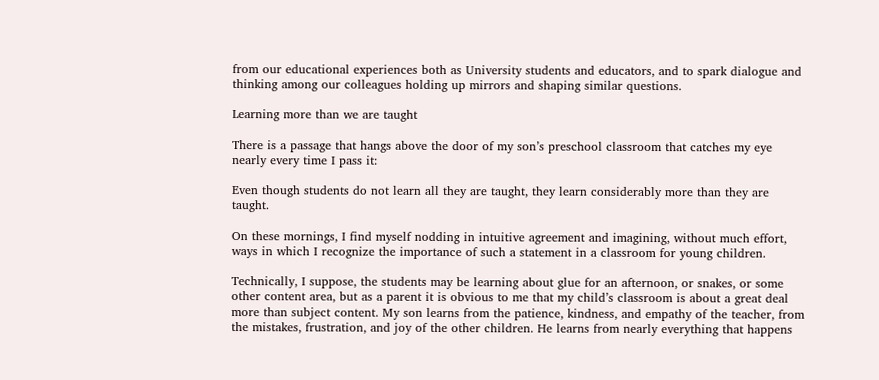from our educational experiences both as University students and educators, and to spark dialogue and thinking among our colleagues holding up mirrors and shaping similar questions.

Learning more than we are taught

There is a passage that hangs above the door of my son’s preschool classroom that catches my eye nearly every time I pass it:

Even though students do not learn all they are taught, they learn considerably more than they are taught.

On these mornings, I find myself nodding in intuitive agreement and imagining, without much effort, ways in which I recognize the importance of such a statement in a classroom for young children.

Technically, I suppose, the students may be learning about glue for an afternoon, or snakes, or some other content area, but as a parent it is obvious to me that my child’s classroom is about a great deal more than subject content. My son learns from the patience, kindness, and empathy of the teacher, from the mistakes, frustration, and joy of the other children. He learns from nearly everything that happens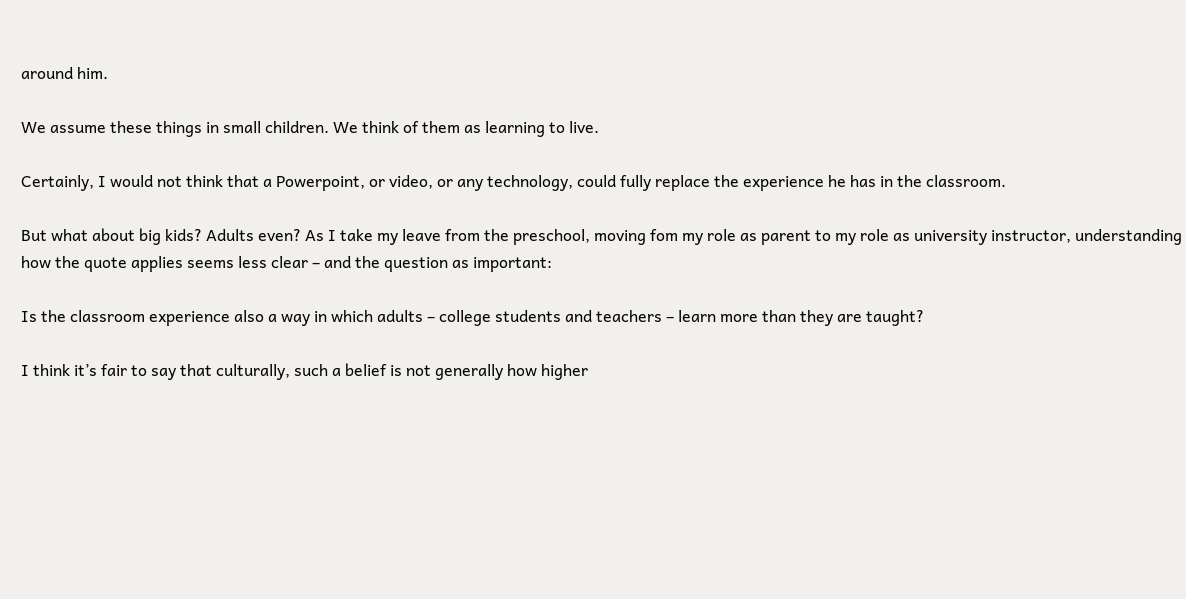around him.

We assume these things in small children. We think of them as learning to live.

Certainly, I would not think that a Powerpoint, or video, or any technology, could fully replace the experience he has in the classroom.

But what about big kids? Adults even? As I take my leave from the preschool, moving fom my role as parent to my role as university instructor, understanding how the quote applies seems less clear – and the question as important:

Is the classroom experience also a way in which adults – college students and teachers – learn more than they are taught?

I think it’s fair to say that culturally, such a belief is not generally how higher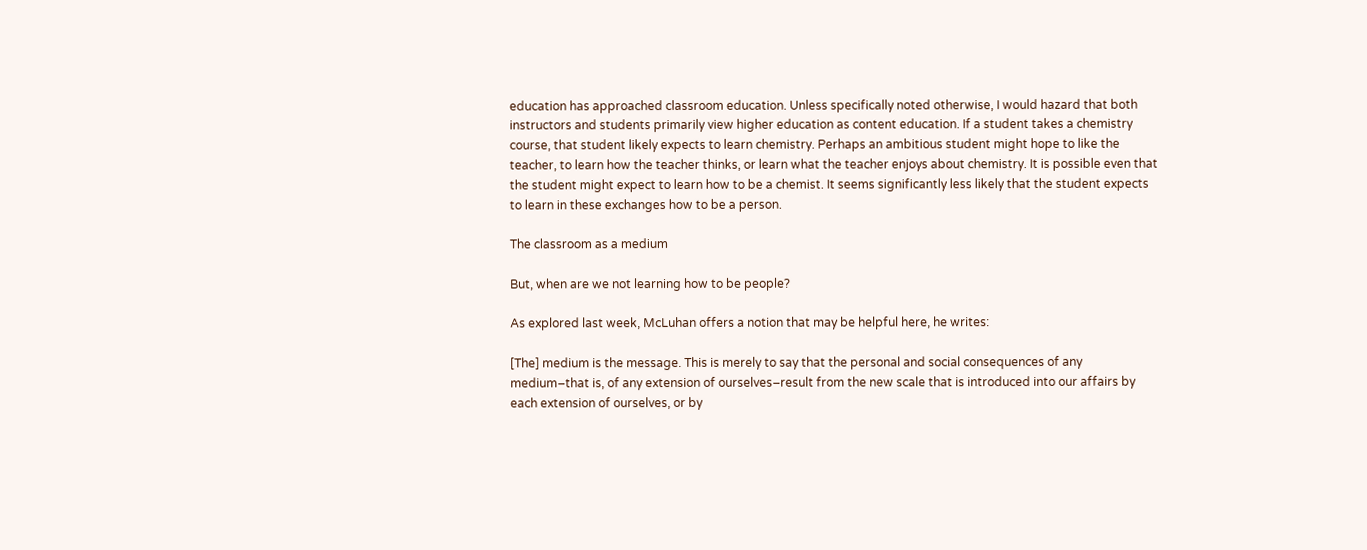education has approached classroom education. Unless specifically noted otherwise, I would hazard that both instructors and students primarily view higher education as content education. If a student takes a chemistry course, that student likely expects to learn chemistry. Perhaps an ambitious student might hope to like the teacher, to learn how the teacher thinks, or learn what the teacher enjoys about chemistry. It is possible even that the student might expect to learn how to be a chemist. It seems significantly less likely that the student expects to learn in these exchanges how to be a person.

The classroom as a medium

But, when are we not learning how to be people?

As explored last week, McLuhan offers a notion that may be helpful here, he writes:

[The] medium is the message. This is merely to say that the personal and social consequences of any medium–that is, of any extension of ourselves–result from the new scale that is introduced into our affairs by each extension of ourselves, or by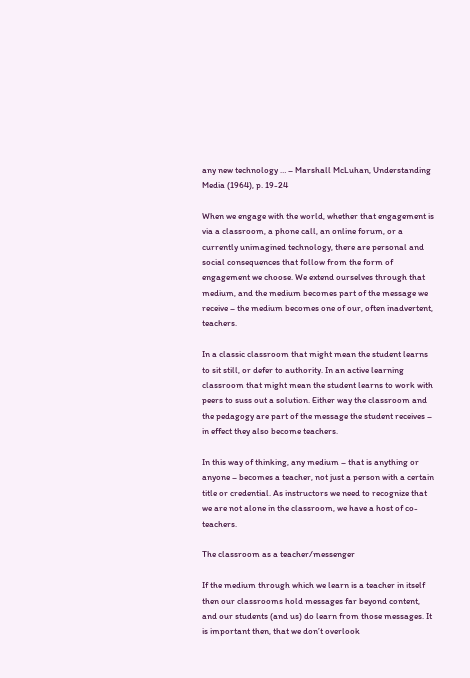any new technology … – Marshall McLuhan, Understanding Media (1964), p. 19-24

When we engage with the world, whether that engagement is via a classroom, a phone call, an online forum, or a currently unimagined technology, there are personal and social consequences that follow from the form of engagement we choose. We extend ourselves through that medium, and the medium becomes part of the message we receive – the medium becomes one of our, often inadvertent, teachers.

In a classic classroom that might mean the student learns to sit still, or defer to authority. In an active learning classroom that might mean the student learns to work with peers to suss out a solution. Either way the classroom and the pedagogy are part of the message the student receives – in effect they also become teachers.

In this way of thinking, any medium – that is anything or anyone – becomes a teacher, not just a person with a certain title or credential. As instructors we need to recognize that we are not alone in the classroom, we have a host of co-teachers.

The classroom as a teacher/messenger

If the medium through which we learn is a teacher in itself then our classrooms hold messages far beyond content, and our students (and us) do learn from those messages. It is important then, that we don’t overlook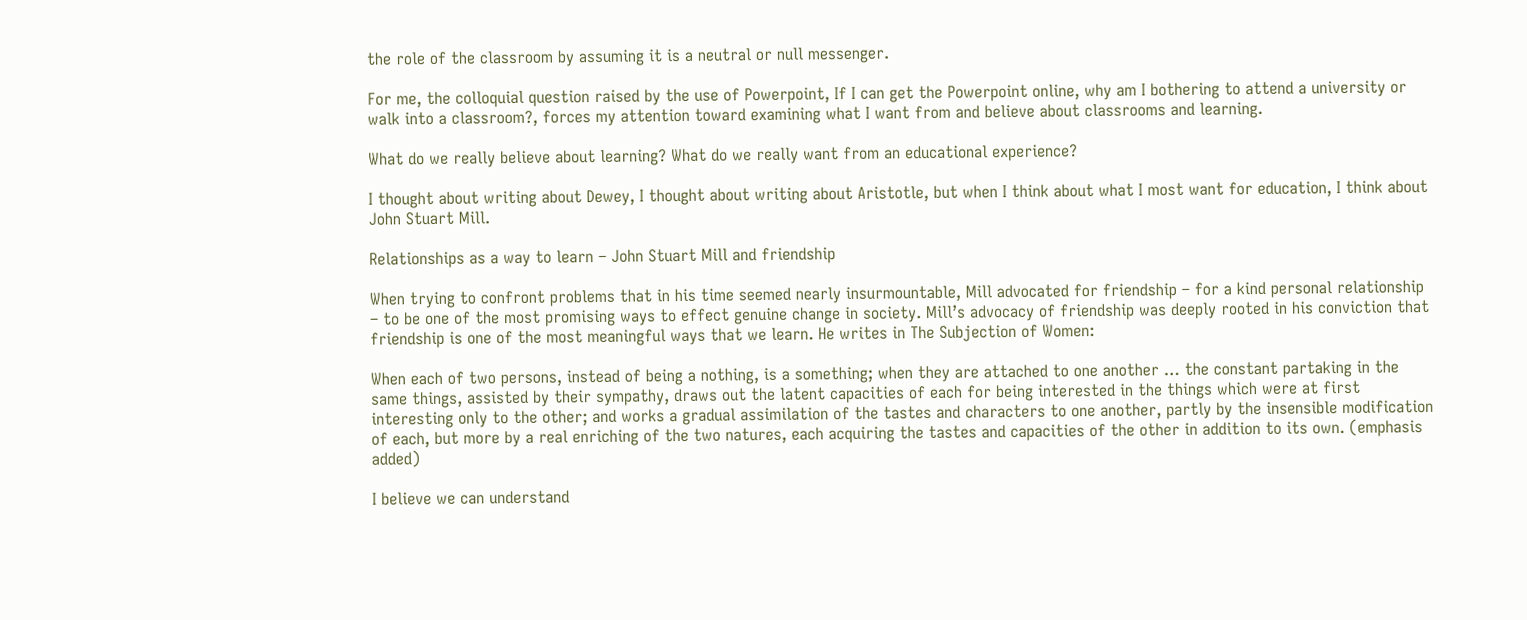the role of the classroom by assuming it is a neutral or null messenger.

For me, the colloquial question raised by the use of Powerpoint, If I can get the Powerpoint online, why am I bothering to attend a university or walk into a classroom?, forces my attention toward examining what I want from and believe about classrooms and learning.

What do we really believe about learning? What do we really want from an educational experience?

I thought about writing about Dewey, I thought about writing about Aristotle, but when I think about what I most want for education, I think about John Stuart Mill.

Relationships as a way to learn – John Stuart Mill and friendship

When trying to confront problems that in his time seemed nearly insurmountable, Mill advocated for friendship – for a kind personal relationship – to be one of the most promising ways to effect genuine change in society. Mill’s advocacy of friendship was deeply rooted in his conviction that friendship is one of the most meaningful ways that we learn. He writes in The Subjection of Women:

When each of two persons, instead of being a nothing, is a something; when they are attached to one another … the constant partaking in the same things, assisted by their sympathy, draws out the latent capacities of each for being interested in the things which were at first interesting only to the other; and works a gradual assimilation of the tastes and characters to one another, partly by the insensible modification of each, but more by a real enriching of the two natures, each acquiring the tastes and capacities of the other in addition to its own. (emphasis added)

I believe we can understand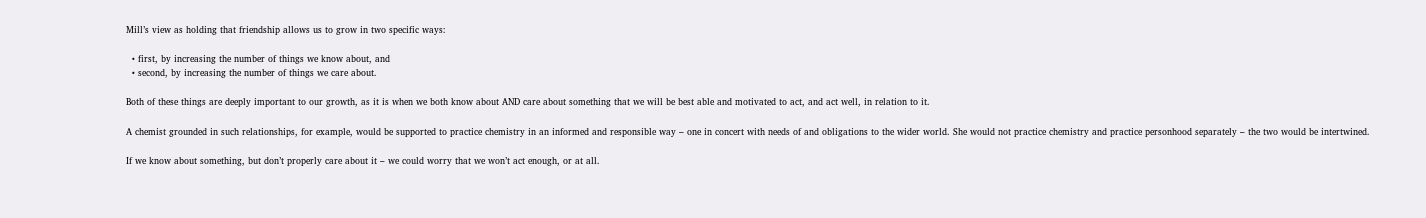Mill’s view as holding that friendship allows us to grow in two specific ways:

  • first, by increasing the number of things we know about, and
  • second, by increasing the number of things we care about.

Both of these things are deeply important to our growth, as it is when we both know about AND care about something that we will be best able and motivated to act, and act well, in relation to it.

A chemist grounded in such relationships, for example, would be supported to practice chemistry in an informed and responsible way – one in concert with needs of and obligations to the wider world. She would not practice chemistry and practice personhood separately – the two would be intertwined.

If we know about something, but don’t properly care about it – we could worry that we won’t act enough, or at all.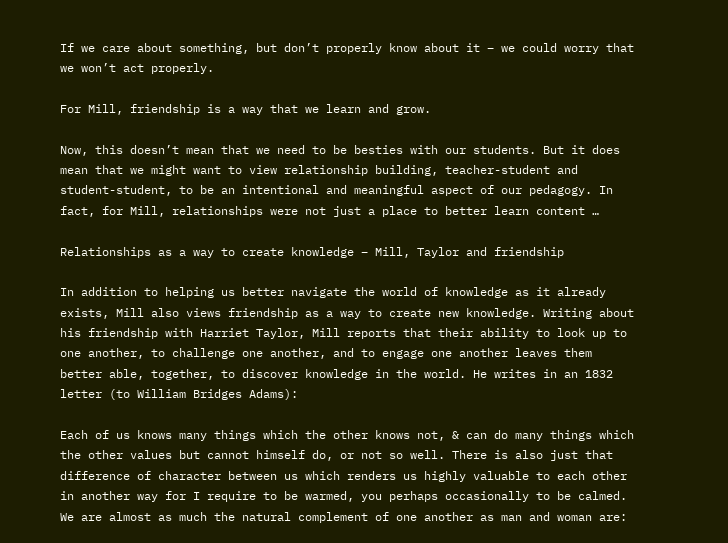If we care about something, but don’t properly know about it – we could worry that we won’t act properly.

For Mill, friendship is a way that we learn and grow.

Now, this doesn’t mean that we need to be besties with our students. But it does mean that we might want to view relationship building, teacher-student and student-student, to be an intentional and meaningful aspect of our pedagogy. In fact, for Mill, relationships were not just a place to better learn content …

Relationships as a way to create knowledge – Mill, Taylor and friendship

In addition to helping us better navigate the world of knowledge as it already exists, Mill also views friendship as a way to create new knowledge. Writing about his friendship with Harriet Taylor, Mill reports that their ability to look up to one another, to challenge one another, and to engage one another leaves them better able, together, to discover knowledge in the world. He writes in an 1832 letter (to William Bridges Adams):

Each of us knows many things which the other knows not, & can do many things which the other values but cannot himself do, or not so well. There is also just that difference of character between us which renders us highly valuable to each other in another way for I require to be warmed, you perhaps occasionally to be calmed. We are almost as much the natural complement of one another as man and woman are: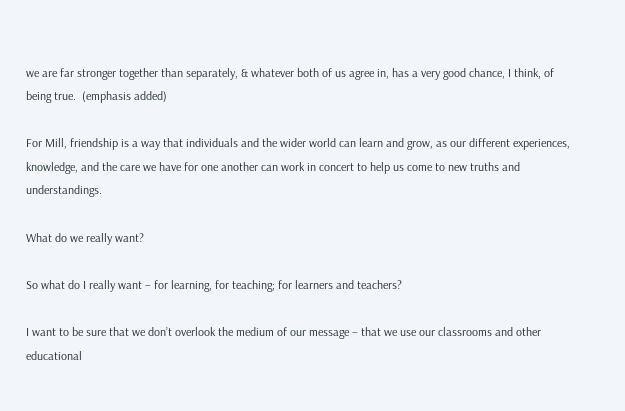we are far stronger together than separately, & whatever both of us agree in, has a very good chance, I think, of being true.  (emphasis added)

For Mill, friendship is a way that individuals and the wider world can learn and grow, as our different experiences, knowledge, and the care we have for one another can work in concert to help us come to new truths and understandings.

What do we really want?

So what do I really want – for learning, for teaching; for learners and teachers?

I want to be sure that we don’t overlook the medium of our message – that we use our classrooms and other educational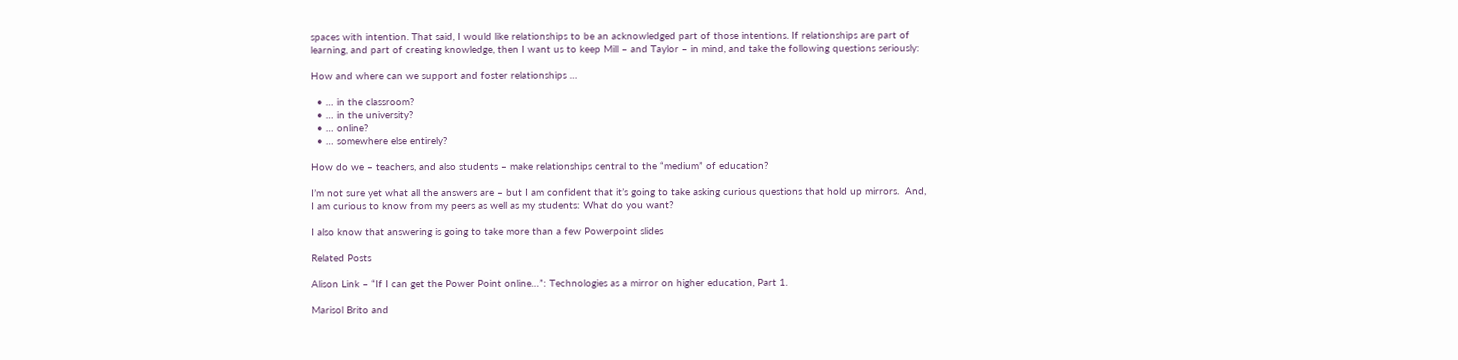spaces with intention. That said, I would like relationships to be an acknowledged part of those intentions. If relationships are part of learning, and part of creating knowledge, then I want us to keep Mill – and Taylor – in mind, and take the following questions seriously:

How and where can we support and foster relationships …

  • … in the classroom?
  • … in the university?
  • … online?
  • … somewhere else entirely?

How do we – teachers, and also students – make relationships central to the “medium” of education?

I’m not sure yet what all the answers are – but I am confident that it’s going to take asking curious questions that hold up mirrors.  And, I am curious to know from my peers as well as my students: What do you want?

I also know that answering is going to take more than a few Powerpoint slides

Related Posts

Alison Link – “If I can get the Power Point online…”: Technologies as a mirror on higher education, Part 1.

Marisol Brito and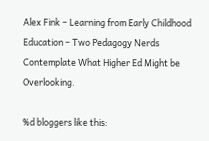Alex Fink – Learning from Early Childhood Education – Two Pedagogy Nerds Contemplate What Higher Ed Might be Overlooking.

%d bloggers like this: